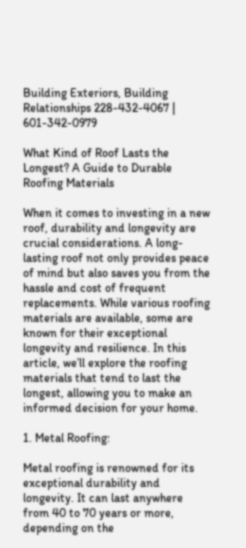Building Exteriors, Building Relationships 228-432-4067 | 601-342-0979

What Kind of Roof Lasts the Longest? A Guide to Durable Roofing Materials

When it comes to investing in a new roof, durability and longevity are crucial considerations. A long-lasting roof not only provides peace of mind but also saves you from the hassle and cost of frequent replacements. While various roofing materials are available, some are known for their exceptional longevity and resilience. In this article, we’ll explore the roofing materials that tend to last the longest, allowing you to make an informed decision for your home.

1. Metal Roofing:

Metal roofing is renowned for its exceptional durability and longevity. It can last anywhere from 40 to 70 years or more, depending on the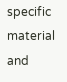specific material and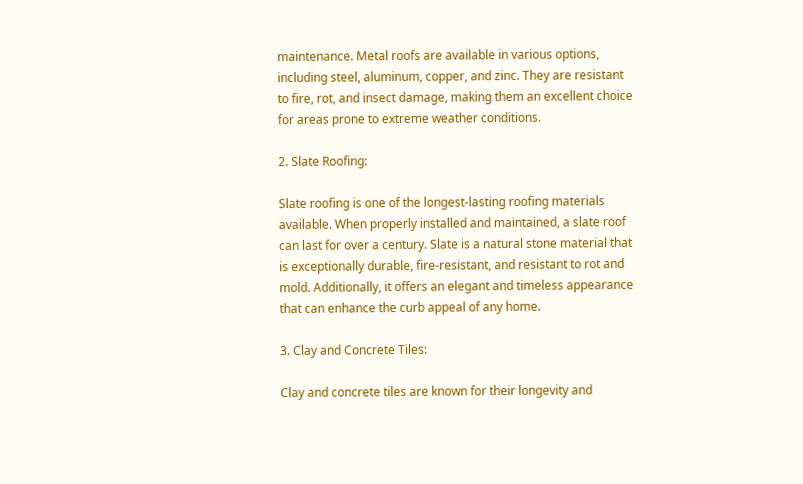maintenance. Metal roofs are available in various options, including steel, aluminum, copper, and zinc. They are resistant to fire, rot, and insect damage, making them an excellent choice for areas prone to extreme weather conditions.

2. Slate Roofing:

Slate roofing is one of the longest-lasting roofing materials available. When properly installed and maintained, a slate roof can last for over a century. Slate is a natural stone material that is exceptionally durable, fire-resistant, and resistant to rot and mold. Additionally, it offers an elegant and timeless appearance that can enhance the curb appeal of any home.

3. Clay and Concrete Tiles:

Clay and concrete tiles are known for their longevity and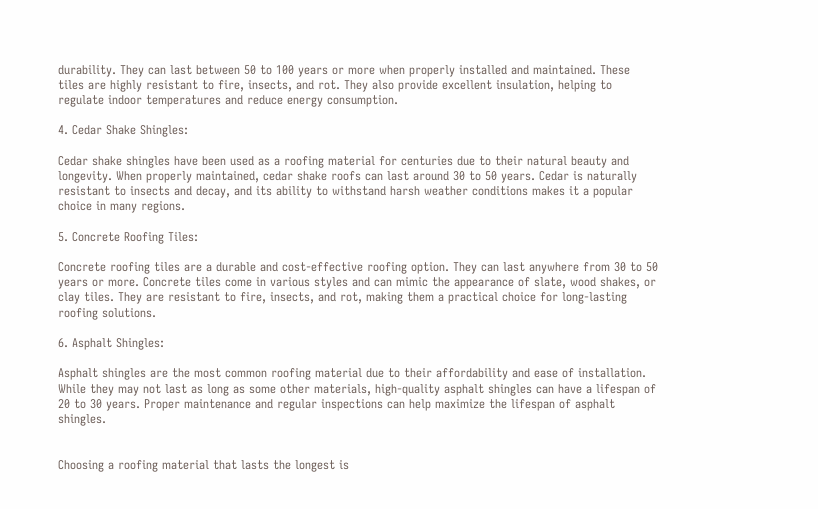durability. They can last between 50 to 100 years or more when properly installed and maintained. These tiles are highly resistant to fire, insects, and rot. They also provide excellent insulation, helping to regulate indoor temperatures and reduce energy consumption.

4. Cedar Shake Shingles:

Cedar shake shingles have been used as a roofing material for centuries due to their natural beauty and longevity. When properly maintained, cedar shake roofs can last around 30 to 50 years. Cedar is naturally resistant to insects and decay, and its ability to withstand harsh weather conditions makes it a popular choice in many regions.

5. Concrete Roofing Tiles:

Concrete roofing tiles are a durable and cost-effective roofing option. They can last anywhere from 30 to 50 years or more. Concrete tiles come in various styles and can mimic the appearance of slate, wood shakes, or clay tiles. They are resistant to fire, insects, and rot, making them a practical choice for long-lasting roofing solutions.

6. Asphalt Shingles:

Asphalt shingles are the most common roofing material due to their affordability and ease of installation. While they may not last as long as some other materials, high-quality asphalt shingles can have a lifespan of 20 to 30 years. Proper maintenance and regular inspections can help maximize the lifespan of asphalt shingles.


Choosing a roofing material that lasts the longest is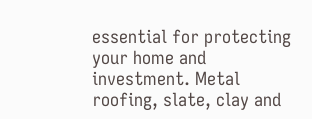essential for protecting your home and investment. Metal roofing, slate, clay and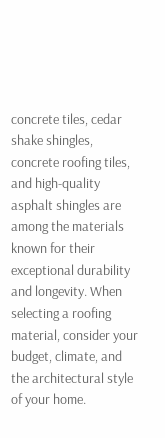concrete tiles, cedar shake shingles, concrete roofing tiles, and high-quality asphalt shingles are among the materials known for their exceptional durability and longevity. When selecting a roofing material, consider your budget, climate, and the architectural style of your home.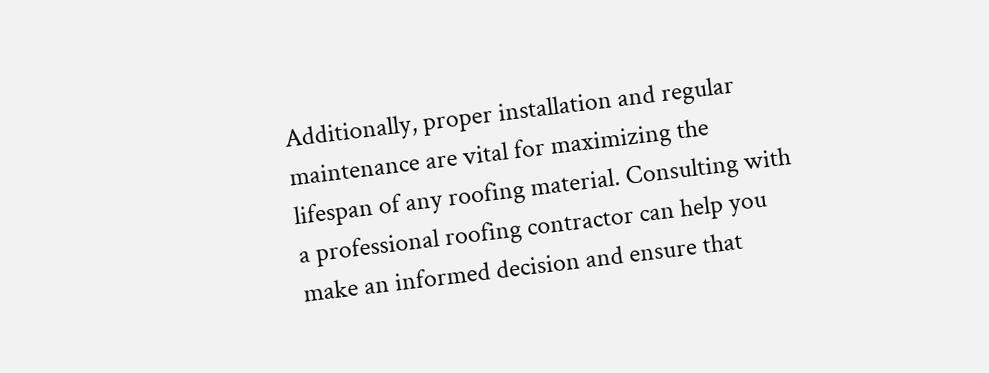Additionally, proper installation and regular maintenance are vital for maximizing the lifespan of any roofing material. Consulting with a professional roofing contractor can help you make an informed decision and ensure that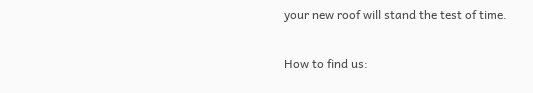your new roof will stand the test of time.

How to find us: